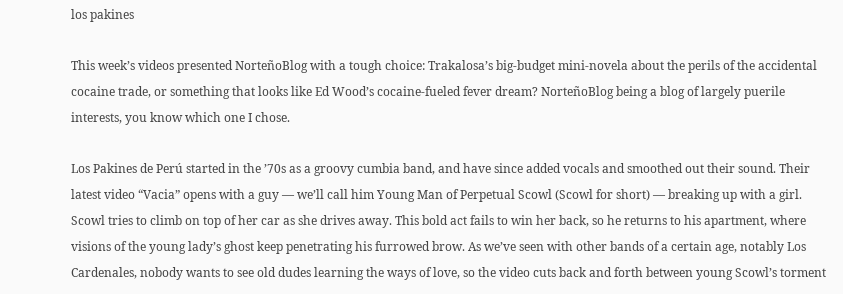los pakines

This week’s videos presented NorteñoBlog with a tough choice: Trakalosa’s big-budget mini-novela about the perils of the accidental cocaine trade, or something that looks like Ed Wood’s cocaine-fueled fever dream? NorteñoBlog being a blog of largely puerile interests, you know which one I chose.

Los Pakines de Perú started in the ’70s as a groovy cumbia band, and have since added vocals and smoothed out their sound. Their latest video “Vacia” opens with a guy — we’ll call him Young Man of Perpetual Scowl (Scowl for short) — breaking up with a girl. Scowl tries to climb on top of her car as she drives away. This bold act fails to win her back, so he returns to his apartment, where visions of the young lady’s ghost keep penetrating his furrowed brow. As we’ve seen with other bands of a certain age, notably Los Cardenales, nobody wants to see old dudes learning the ways of love, so the video cuts back and forth between young Scowl’s torment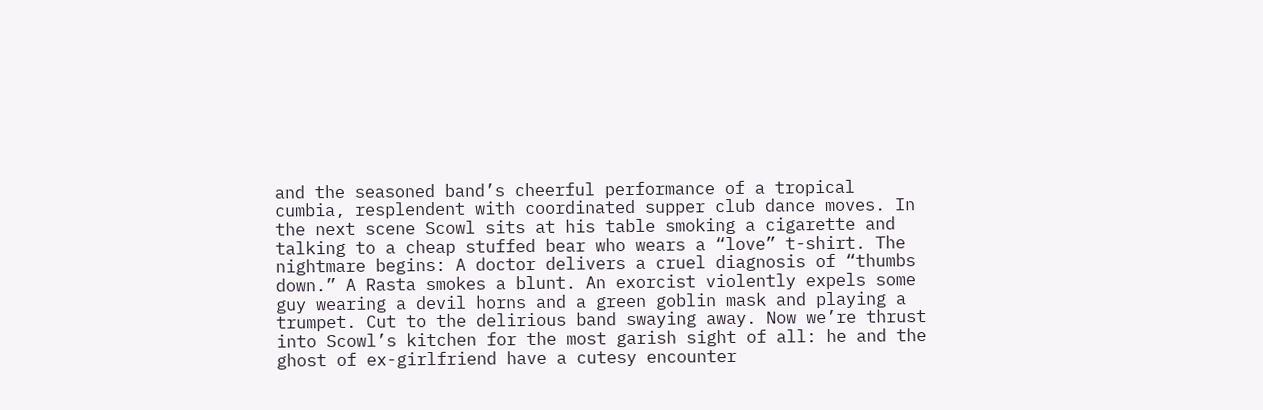and the seasoned band’s cheerful performance of a tropical cumbia, resplendent with coordinated supper club dance moves. In the next scene Scowl sits at his table smoking a cigarette and talking to a cheap stuffed bear who wears a “love” t-shirt. The nightmare begins: A doctor delivers a cruel diagnosis of “thumbs down.” A Rasta smokes a blunt. An exorcist violently expels some guy wearing a devil horns and a green goblin mask and playing a trumpet. Cut to the delirious band swaying away. Now we’re thrust into Scowl’s kitchen for the most garish sight of all: he and the ghost of ex-girlfriend have a cutesy encounter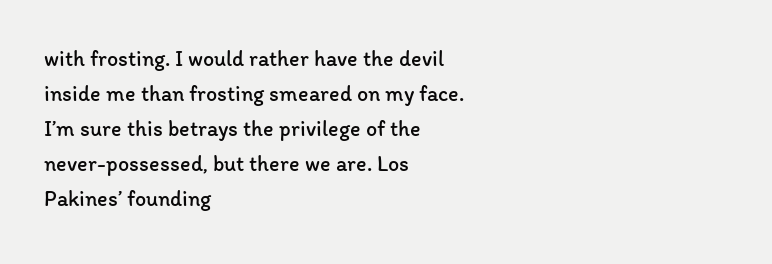with frosting. I would rather have the devil inside me than frosting smeared on my face. I’m sure this betrays the privilege of the never-possessed, but there we are. Los Pakines’ founding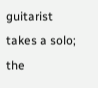guitarist takes a solo; the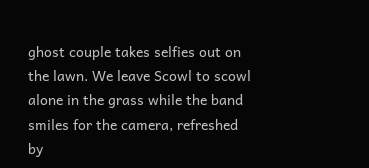ghost couple takes selfies out on the lawn. We leave Scowl to scowl alone in the grass while the band smiles for the camera, refreshed by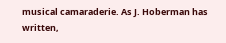musical camaraderie. As J. Hoberman has written,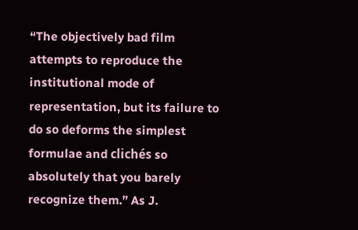“The objectively bad film attempts to reproduce the institutional mode of representation, but its failure to do so deforms the simplest formulae and clichés so absolutely that you barely recognize them.” As J.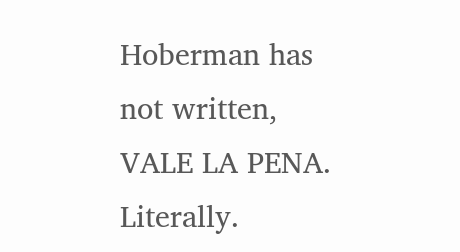Hoberman has not written, VALE LA PENA. Literally.